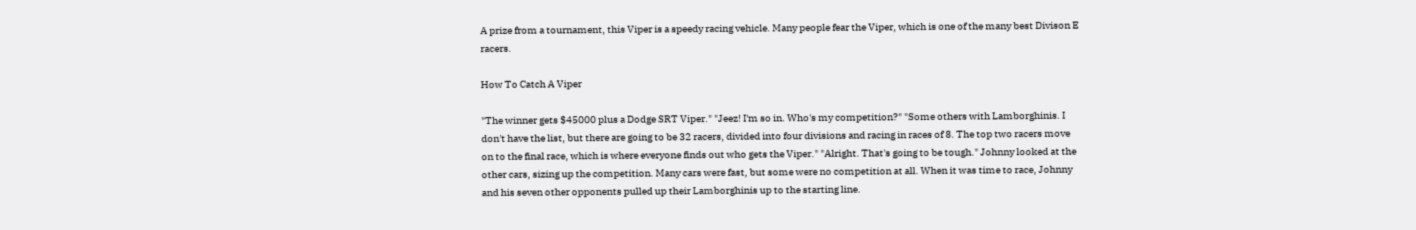A prize from a tournament, this Viper is a speedy racing vehicle. Many people fear the Viper, which is one of the many best Divison E racers.

How To Catch A Viper

"The winner gets $45000 plus a Dodge SRT Viper." "Jeez! I'm so in. Who's my competition?" "Some others with Lamborghinis. I don't have the list, but there are going to be 32 racers, divided into four divisions and racing in races of 8. The top two racers move on to the final race, which is where everyone finds out who gets the Viper." "Alright. That's going to be tough." Johnny looked at the other cars, sizing up the competition. Many cars were fast, but some were no competition at all. When it was time to race, Johnny and his seven other opponents pulled up their Lamborghinis up to the starting line.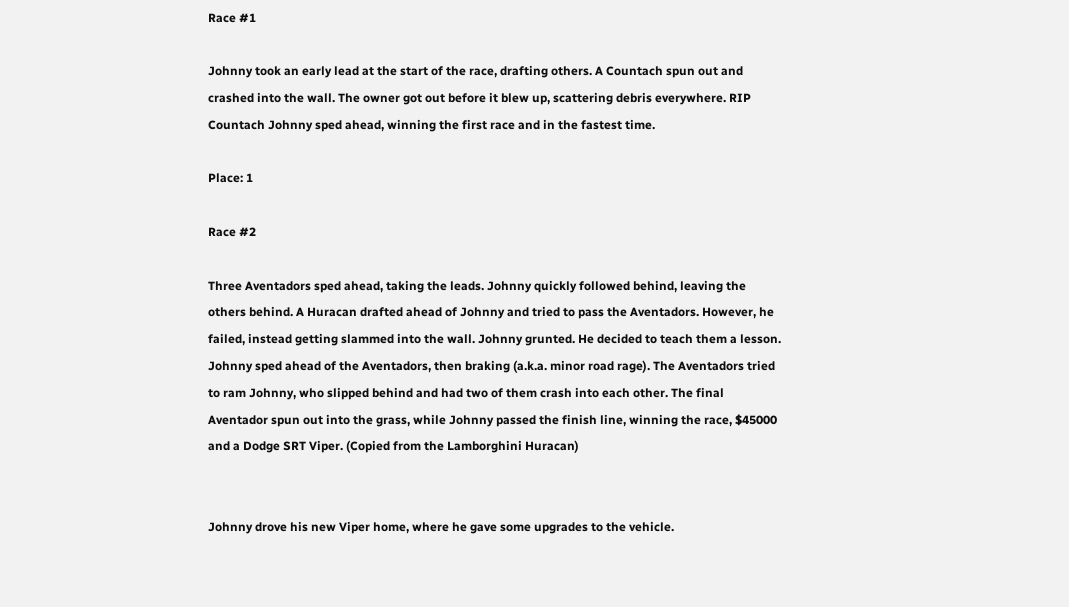Race #1

Johnny took an early lead at the start of the race, drafting others. A Countach spun out and crashed into the wall. The owner got out before it blew up, scattering debris everywhere. RIP Countach Johnny sped ahead, winning the first race and in the fastest time.

Place: 1

Race #2

Three Aventadors sped ahead, taking the leads. Johnny quickly followed behind, leaving the others behind. A Huracan drafted ahead of Johnny and tried to pass the Aventadors. However, he failed, instead getting slammed into the wall. Johnny grunted. He decided to teach them a lesson. Johnny sped ahead of the Aventadors, then braking (a.k.a. minor road rage). The Aventadors tried to ram Johnny, who slipped behind and had two of them crash into each other. The final Aventador spun out into the grass, while Johnny passed the finish line, winning the race, $45000 and a Dodge SRT Viper. (Copied from the Lamborghini Huracan)


Johnny drove his new Viper home, where he gave some upgrades to the vehicle.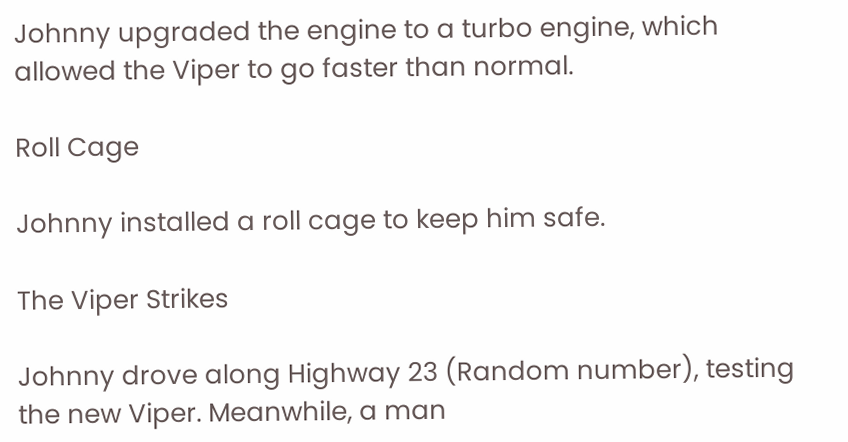Johnny upgraded the engine to a turbo engine, which allowed the Viper to go faster than normal.

Roll Cage

Johnny installed a roll cage to keep him safe.

The Viper Strikes

Johnny drove along Highway 23 (Random number), testing the new Viper. Meanwhile, a man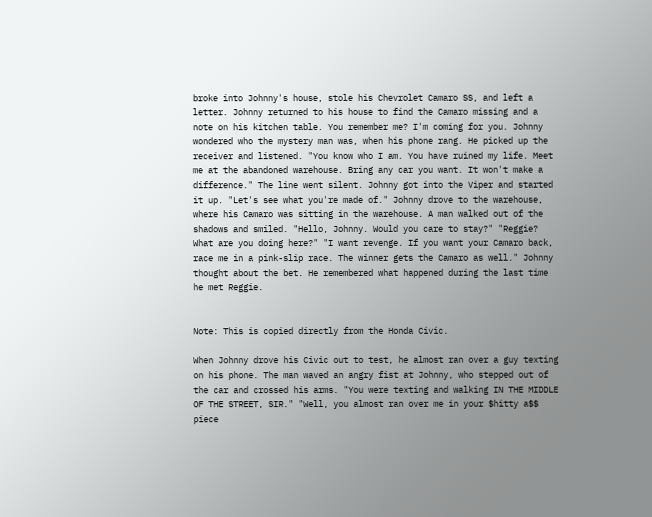broke into Johnny's house, stole his Chevrolet Camaro SS, and left a letter. Johnny returned to his house to find the Camaro missing and a note on his kitchen table. You remember me? I'm coming for you. Johnny wondered who the mystery man was, when his phone rang. He picked up the receiver and listened. "You know who I am. You have ruined my life. Meet me at the abandoned warehouse. Bring any car you want. It won't make a difference." The line went silent. Johnny got into the Viper and started it up. "Let's see what you're made of." Johnny drove to the warehouse, where his Camaro was sitting in the warehouse. A man walked out of the shadows and smiled. "Hello, Johnny. Would you care to stay?" "Reggie? What are you doing here?" "I want revenge. If you want your Camaro back, race me in a pink-slip race. The winner gets the Camaro as well." Johnny thought about the bet. He remembered what happened during the last time he met Reggie.


Note: This is copied directly from the Honda Civic.

When Johnny drove his Civic out to test, he almost ran over a guy texting on his phone. The man waved an angry fist at Johnny, who stepped out of the car and crossed his arms. "You were texting and walking IN THE MIDDLE OF THE STREET, SIR." "Well, you almost ran over me in your $hitty a$$ piece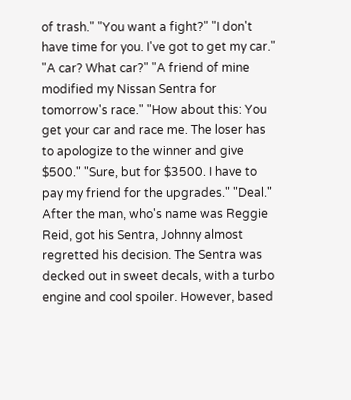of trash." "You want a fight?" "I don't have time for you. I've got to get my car." "A car? What car?" "A friend of mine modified my Nissan Sentra for tomorrow's race." "How about this: You get your car and race me. The loser has to apologize to the winner and give $500." "Sure, but for $3500. I have to pay my friend for the upgrades." "Deal." After the man, who's name was Reggie Reid, got his Sentra, Johnny almost regretted his decision. The Sentra was decked out in sweet decals, with a turbo engine and cool spoiler. However, based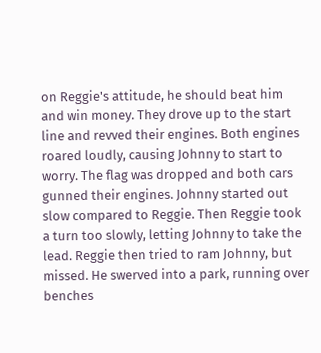on Reggie's attitude, he should beat him and win money. They drove up to the start line and revved their engines. Both engines roared loudly, causing Johnny to start to worry. The flag was dropped and both cars gunned their engines. Johnny started out slow compared to Reggie. Then Reggie took a turn too slowly, letting Johnny to take the lead. Reggie then tried to ram Johnny, but missed. He swerved into a park, running over benches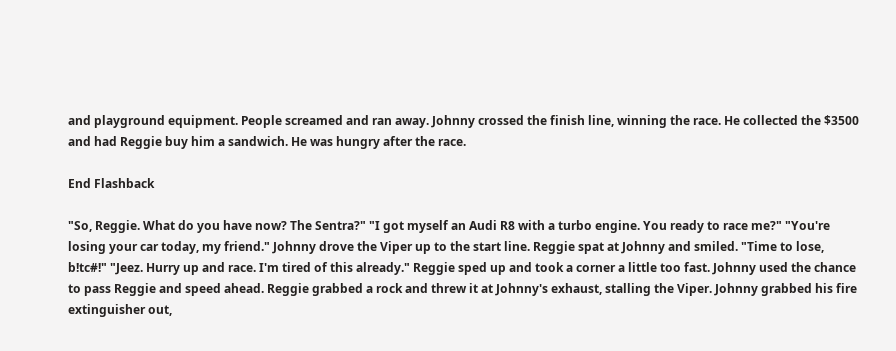and playground equipment. People screamed and ran away. Johnny crossed the finish line, winning the race. He collected the $3500 and had Reggie buy him a sandwich. He was hungry after the race.

End Flashback

"So, Reggie. What do you have now? The Sentra?" "I got myself an Audi R8 with a turbo engine. You ready to race me?" "You're losing your car today, my friend." Johnny drove the Viper up to the start line. Reggie spat at Johnny and smiled. "Time to lose, b!tc#!" "Jeez. Hurry up and race. I'm tired of this already." Reggie sped up and took a corner a little too fast. Johnny used the chance to pass Reggie and speed ahead. Reggie grabbed a rock and threw it at Johnny's exhaust, stalling the Viper. Johnny grabbed his fire extinguisher out,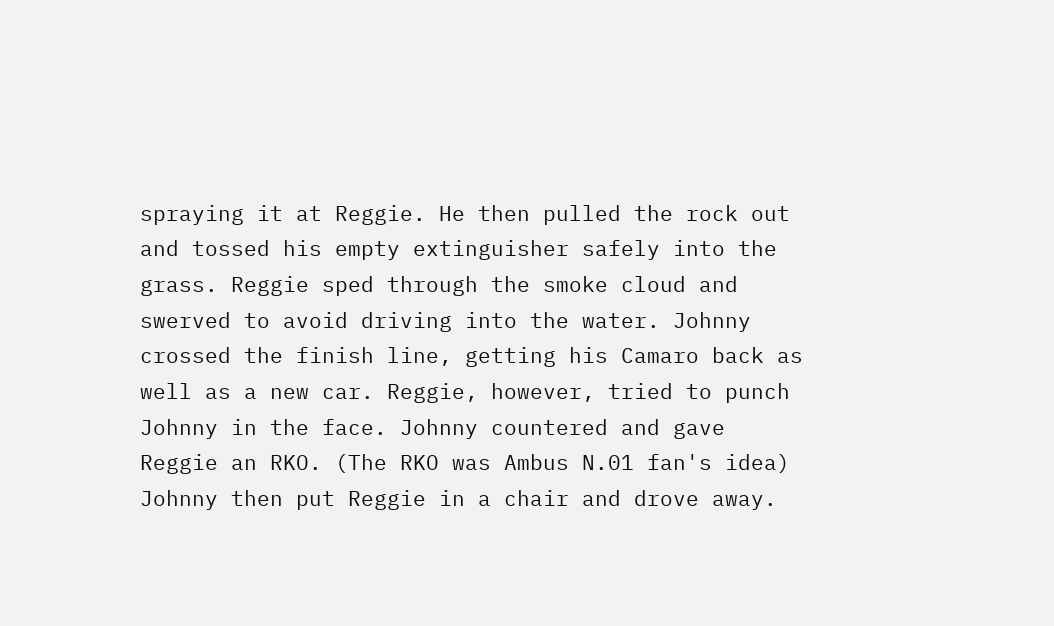spraying it at Reggie. He then pulled the rock out and tossed his empty extinguisher safely into the grass. Reggie sped through the smoke cloud and swerved to avoid driving into the water. Johnny crossed the finish line, getting his Camaro back as well as a new car. Reggie, however, tried to punch Johnny in the face. Johnny countered and gave Reggie an RKO. (The RKO was Ambus N.01 fan's idea) Johnny then put Reggie in a chair and drove away.